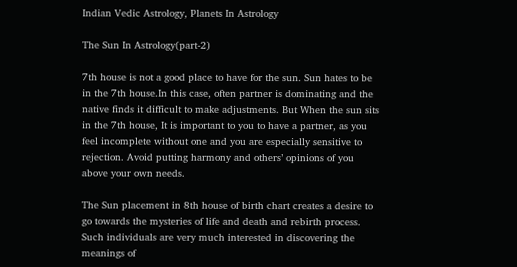Indian Vedic Astrology, Planets In Astrology

The Sun In Astrology(part-2)

7th house is not a good place to have for the sun. Sun hates to be in the 7th house.In this case, often partner is dominating and the native finds it difficult to make adjustments. But When the sun sits in the 7th house, It is important to you to have a partner, as you feel incomplete without one and you are especially sensitive to rejection. Avoid putting harmony and others’ opinions of you above your own needs.

The Sun placement in 8th house of birth chart creates a desire to go towards the mysteries of life and death and rebirth process. Such individuals are very much interested in discovering the meanings of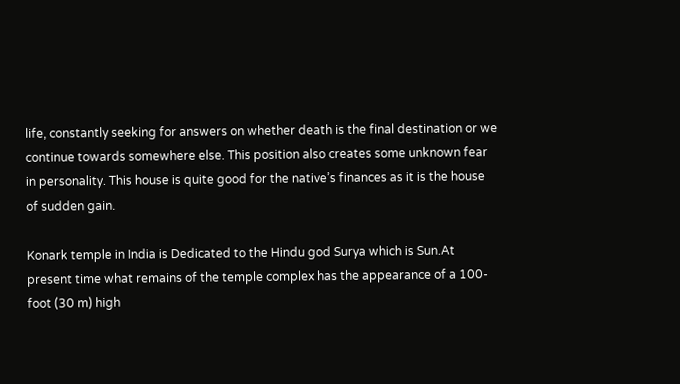life, constantly seeking for answers on whether death is the final destination or we continue towards somewhere else. This position also creates some unknown fear in personality. This house is quite good for the native’s finances as it is the house of sudden gain.

Konark temple in India is Dedicated to the Hindu god Surya which is Sun.At present time what remains of the temple complex has the appearance of a 100-foot (30 m) high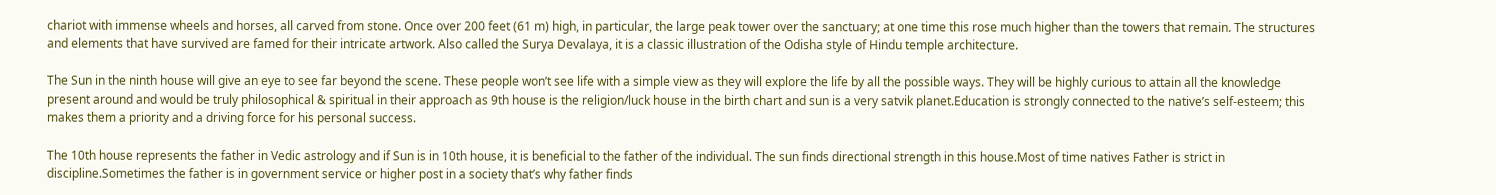chariot with immense wheels and horses, all carved from stone. Once over 200 feet (61 m) high, in particular, the large peak tower over the sanctuary; at one time this rose much higher than the towers that remain. The structures and elements that have survived are famed for their intricate artwork. Also called the Surya Devalaya, it is a classic illustration of the Odisha style of Hindu temple architecture.

The Sun in the ninth house will give an eye to see far beyond the scene. These people won’t see life with a simple view as they will explore the life by all the possible ways. They will be highly curious to attain all the knowledge present around and would be truly philosophical & spiritual in their approach as 9th house is the religion/luck house in the birth chart and sun is a very satvik planet.Education is strongly connected to the native’s self-esteem; this makes them a priority and a driving force for his personal success.

The 10th house represents the father in Vedic astrology and if Sun is in 10th house, it is beneficial to the father of the individual. The sun finds directional strength in this house.Most of time natives Father is strict in discipline.Sometimes the father is in government service or higher post in a society that’s why father finds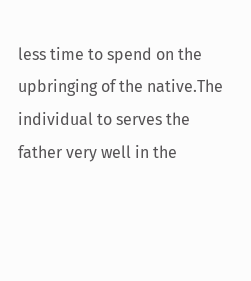less time to spend on the upbringing of the native.The individual to serves the father very well in the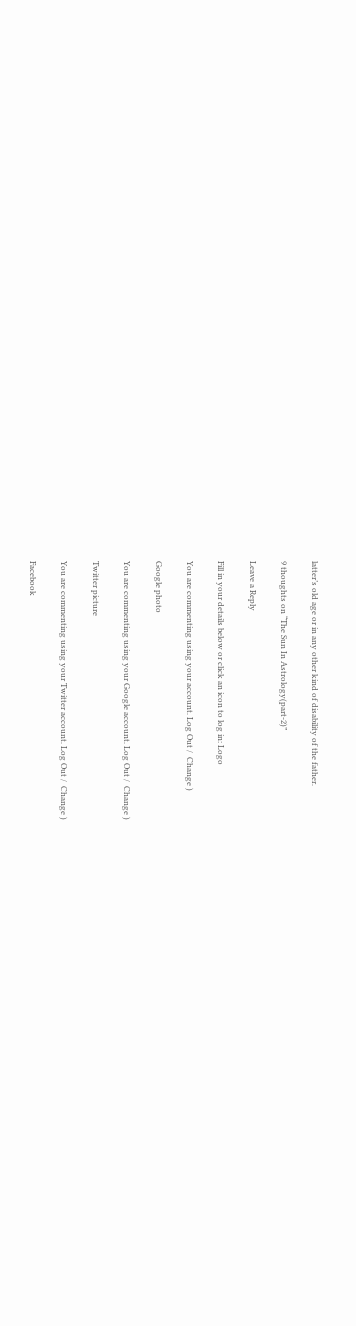latter’s old age or in any other kind of disability of the father.

9 thoughts on “The Sun In Astrology(part-2)”

Leave a Reply

Fill in your details below or click an icon to log in: Logo

You are commenting using your account. Log Out /  Change )

Google photo

You are commenting using your Google account. Log Out /  Change )

Twitter picture

You are commenting using your Twitter account. Log Out /  Change )

Facebook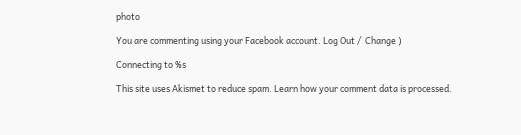photo

You are commenting using your Facebook account. Log Out /  Change )

Connecting to %s

This site uses Akismet to reduce spam. Learn how your comment data is processed.